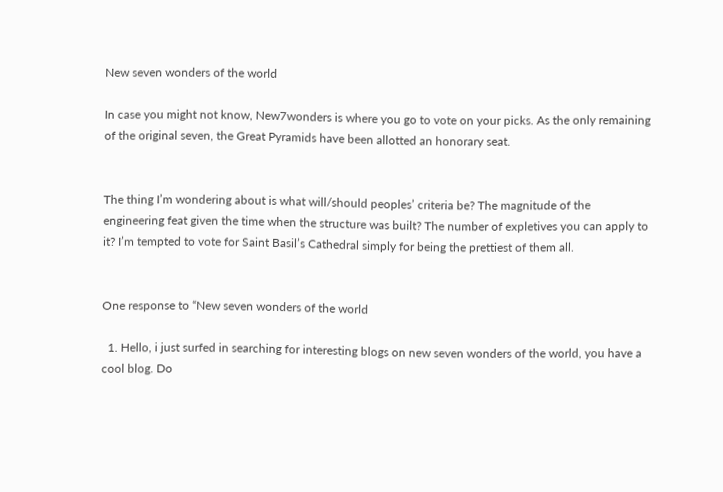New seven wonders of the world

In case you might not know, New7wonders is where you go to vote on your picks. As the only remaining of the original seven, the Great Pyramids have been allotted an honorary seat.


The thing I’m wondering about is what will/should peoples’ criteria be? The magnitude of the engineering feat given the time when the structure was built? The number of expletives you can apply to it? I’m tempted to vote for Saint Basil’s Cathedral simply for being the prettiest of them all.


One response to “New seven wonders of the world

  1. Hello, i just surfed in searching for interesting blogs on new seven wonders of the world, you have a cool blog. Do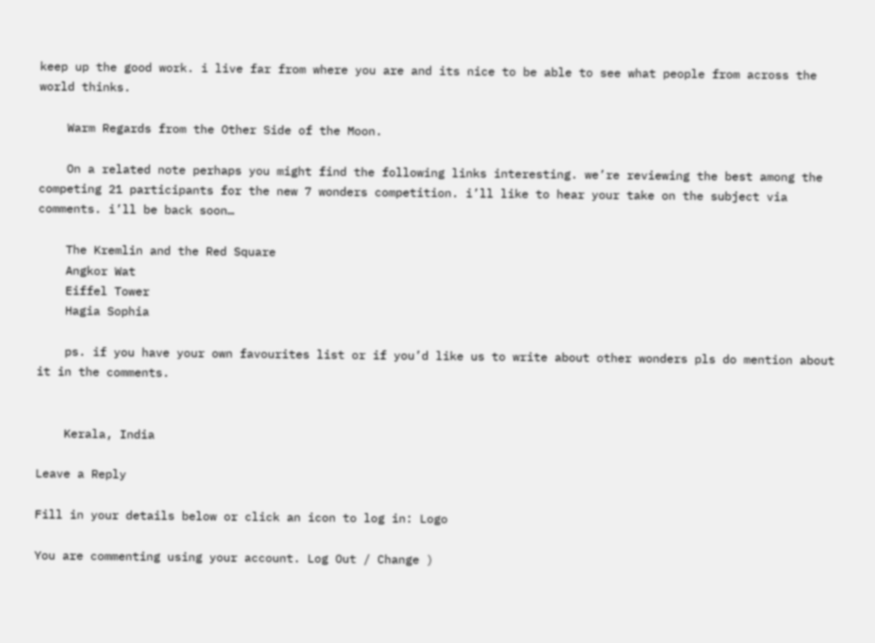keep up the good work. i live far from where you are and its nice to be able to see what people from across the world thinks.

    Warm Regards from the Other Side of the Moon.

    On a related note perhaps you might find the following links interesting. we’re reviewing the best among the competing 21 participants for the new 7 wonders competition. i’ll like to hear your take on the subject via comments. i’ll be back soon…

    The Kremlin and the Red Square
    Angkor Wat
    Eiffel Tower
    Hagia Sophia

    ps. if you have your own favourites list or if you’d like us to write about other wonders pls do mention about it in the comments.


    Kerala, India

Leave a Reply

Fill in your details below or click an icon to log in: Logo

You are commenting using your account. Log Out / Change )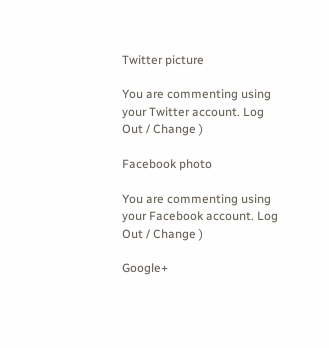Twitter picture

You are commenting using your Twitter account. Log Out / Change )

Facebook photo

You are commenting using your Facebook account. Log Out / Change )

Google+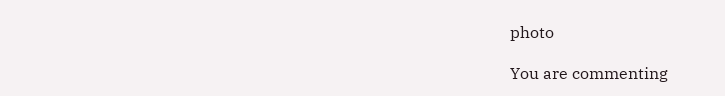photo

You are commenting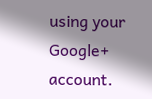using your Google+ account.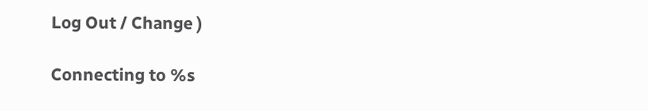Log Out / Change )

Connecting to %s